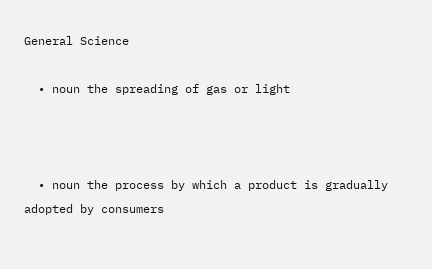General Science

  • noun the spreading of gas or light



  • noun the process by which a product is gradually adopted by consumers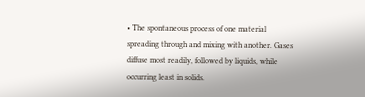• The spontaneous process of one material spreading through and mixing with another. Gases diffuse most readily, followed by liquids, while occurring least in solids.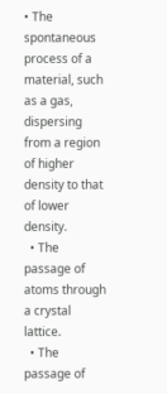• The spontaneous process of a material, such as a gas, dispersing from a region of higher density to that of lower density.
  • The passage of atoms through a crystal lattice.
  • The passage of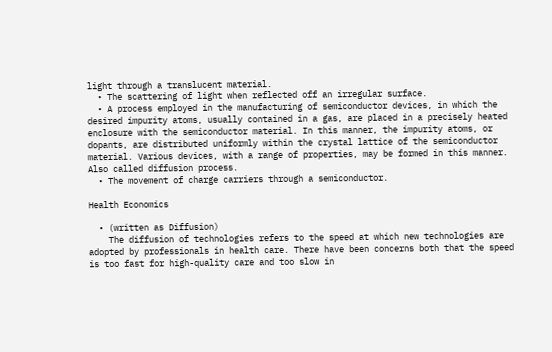light through a translucent material.
  • The scattering of light when reflected off an irregular surface.
  • A process employed in the manufacturing of semiconductor devices, in which the desired impurity atoms, usually contained in a gas, are placed in a precisely heated enclosure with the semiconductor material. In this manner, the impurity atoms, or dopants, are distributed uniformly within the crystal lattice of the semiconductor material. Various devices, with a range of properties, may be formed in this manner. Also called diffusion process.
  • The movement of charge carriers through a semiconductor.

Health Economics

  • (written as Diffusion)
    The diffusion of technologies refers to the speed at which new technologies are adopted by professionals in health care. There have been concerns both that the speed is too fast for high-quality care and too slow in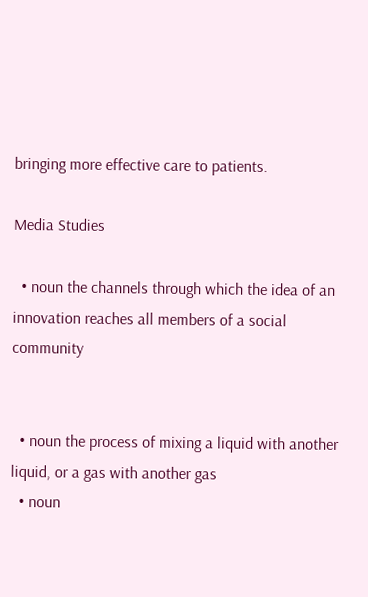bringing more effective care to patients.

Media Studies

  • noun the channels through which the idea of an innovation reaches all members of a social community


  • noun the process of mixing a liquid with another liquid, or a gas with another gas
  • noun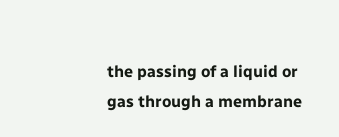the passing of a liquid or gas through a membrane